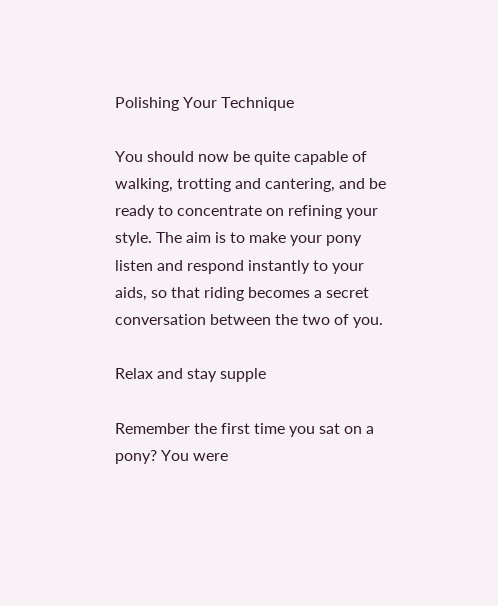Polishing Your Technique

You should now be quite capable of walking, trotting and cantering, and be ready to concentrate on refining your style. The aim is to make your pony listen and respond instantly to your aids, so that riding becomes a secret conversation between the two of you.

Relax and stay supple

Remember the first time you sat on a pony? You were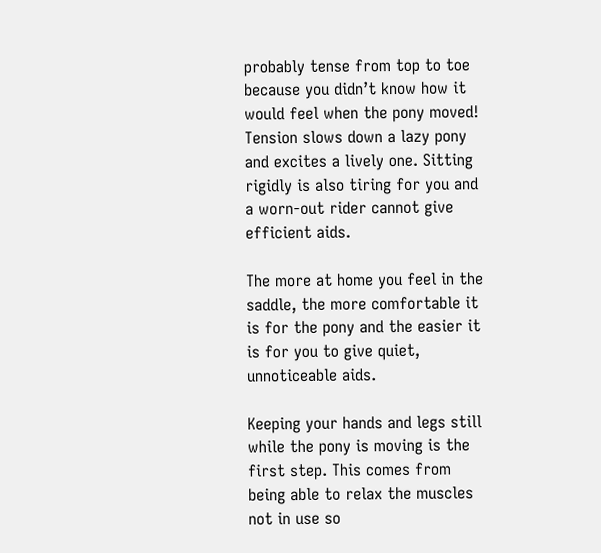probably tense from top to toe because you didn’t know how it would feel when the pony moved! Tension slows down a lazy pony and excites a lively one. Sitting rigidly is also tiring for you and a worn-out rider cannot give efficient aids.

The more at home you feel in the saddle, the more comfortable it is for the pony and the easier it is for you to give quiet, unnoticeable aids.

Keeping your hands and legs still while the pony is moving is the first step. This comes from being able to relax the muscles not in use so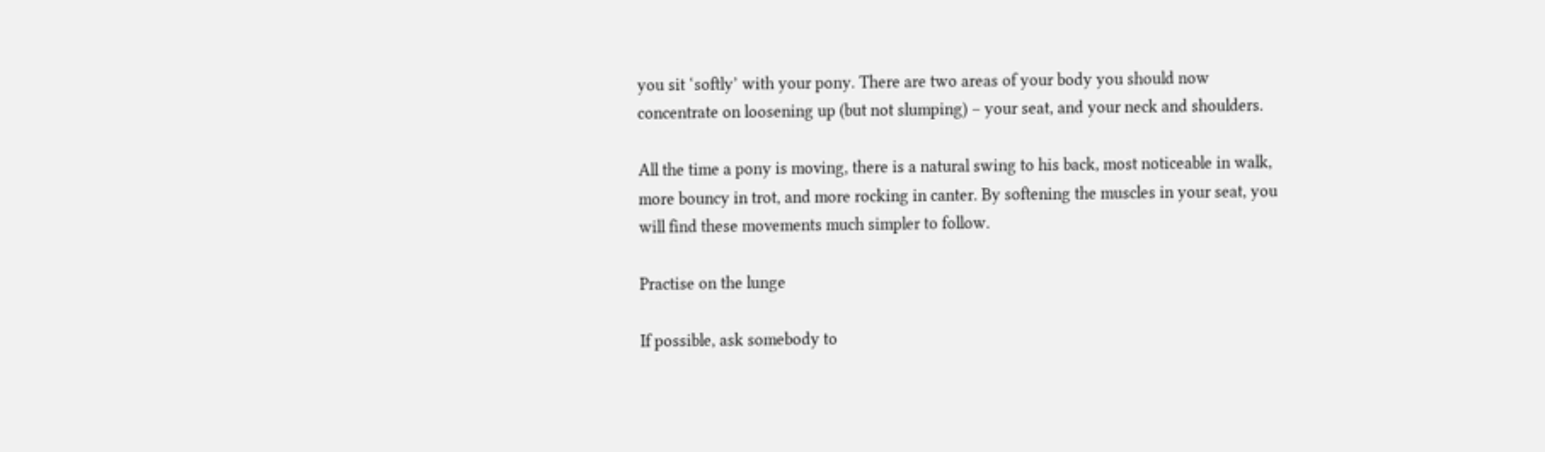you sit ‘softly’ with your pony. There are two areas of your body you should now concentrate on loosening up (but not slumping) – your seat, and your neck and shoulders.

All the time a pony is moving, there is a natural swing to his back, most noticeable in walk, more bouncy in trot, and more rocking in canter. By softening the muscles in your seat, you will find these movements much simpler to follow.

Practise on the lunge

If possible, ask somebody to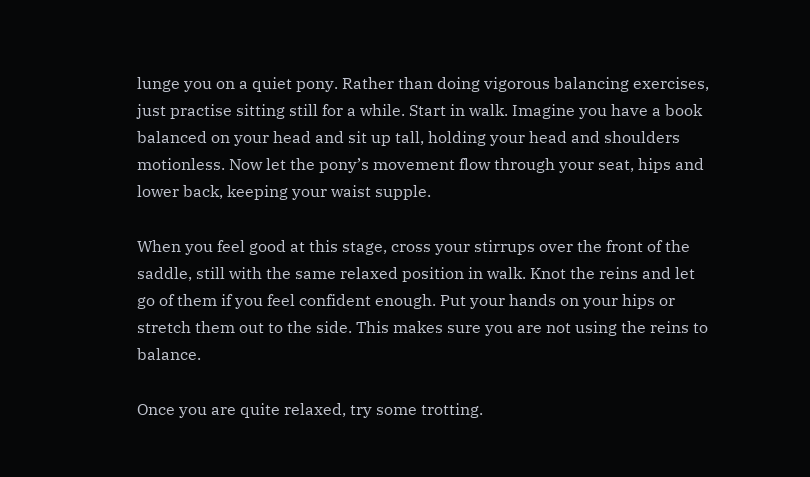lunge you on a quiet pony. Rather than doing vigorous balancing exercises, just practise sitting still for a while. Start in walk. Imagine you have a book balanced on your head and sit up tall, holding your head and shoulders motionless. Now let the pony’s movement flow through your seat, hips and lower back, keeping your waist supple.

When you feel good at this stage, cross your stirrups over the front of the saddle, still with the same relaxed position in walk. Knot the reins and let go of them if you feel confident enough. Put your hands on your hips or stretch them out to the side. This makes sure you are not using the reins to balance.

Once you are quite relaxed, try some trotting.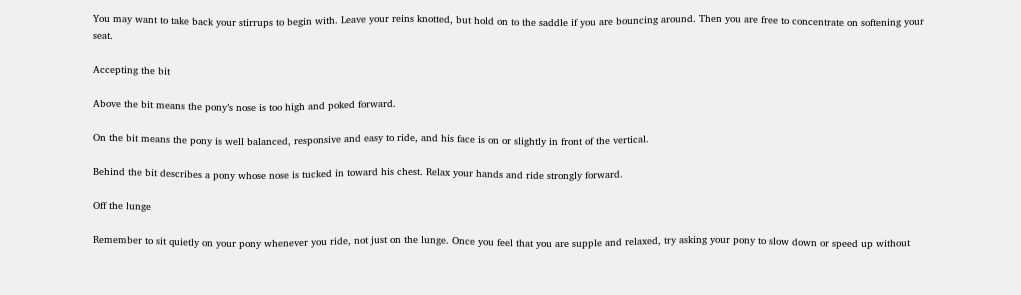You may want to take back your stirrups to begin with. Leave your reins knotted, but hold on to the saddle if you are bouncing around. Then you are free to concentrate on softening your seat.

Accepting the bit

Above the bit means the pony’s nose is too high and poked forward.

On the bit means the pony is well balanced, responsive and easy to ride, and his face is on or slightly in front of the vertical.

Behind the bit describes a pony whose nose is tucked in toward his chest. Relax your hands and ride strongly forward.

Off the lunge

Remember to sit quietly on your pony whenever you ride, not just on the lunge. Once you feel that you are supple and relaxed, try asking your pony to slow down or speed up without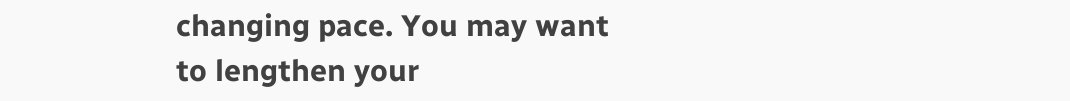changing pace. You may want to lengthen your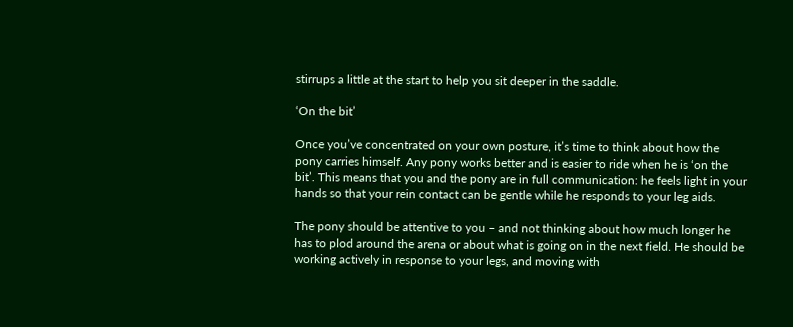stirrups a little at the start to help you sit deeper in the saddle.

‘On the bit’

Once you’ve concentrated on your own posture, it’s time to think about how the pony carries himself. Any pony works better and is easier to ride when he is ‘on the bit’. This means that you and the pony are in full communication: he feels light in your hands so that your rein contact can be gentle while he responds to your leg aids.

The pony should be attentive to you – and not thinking about how much longer he has to plod around the arena or about what is going on in the next field. He should be working actively in response to your legs, and moving with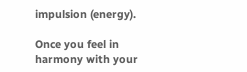impulsion (energy).

Once you feel in harmony with your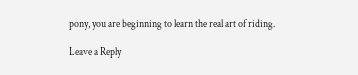pony, you are beginning to learn the real art of riding.

Leave a Reply